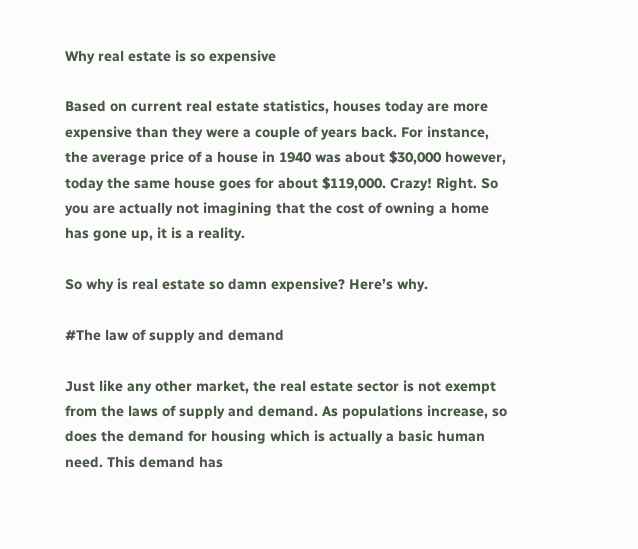Why real estate is so expensive

Based on current real estate statistics, houses today are more expensive than they were a couple of years back. For instance, the average price of a house in 1940 was about $30,000 however, today the same house goes for about $119,000. Crazy! Right. So you are actually not imagining that the cost of owning a home has gone up, it is a reality.

So why is real estate so damn expensive? Here’s why.

#The law of supply and demand

Just like any other market, the real estate sector is not exempt from the laws of supply and demand. As populations increase, so does the demand for housing which is actually a basic human need. This demand has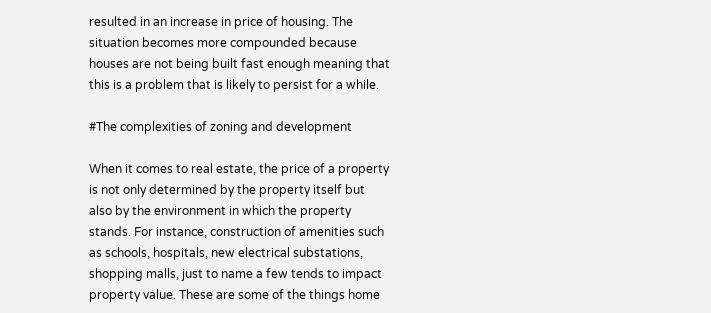resulted in an increase in price of housing. The situation becomes more compounded because houses are not being built fast enough meaning that this is a problem that is likely to persist for a while.

#The complexities of zoning and development

When it comes to real estate, the price of a property is not only determined by the property itself but also by the environment in which the property stands. For instance, construction of amenities such as schools, hospitals, new electrical substations, shopping malls, just to name a few tends to impact property value. These are some of the things home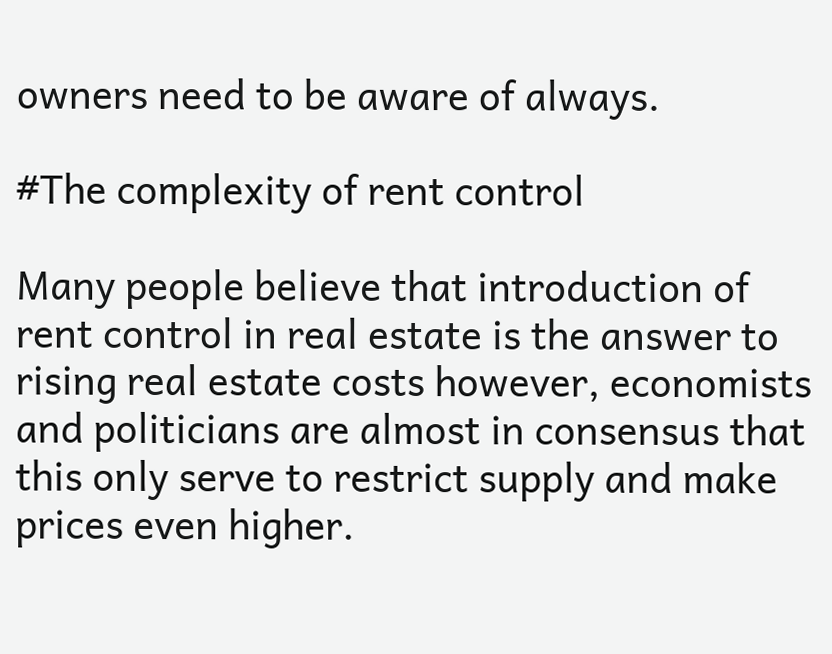owners need to be aware of always.

#The complexity of rent control

Many people believe that introduction of rent control in real estate is the answer to rising real estate costs however, economists and politicians are almost in consensus that this only serve to restrict supply and make prices even higher.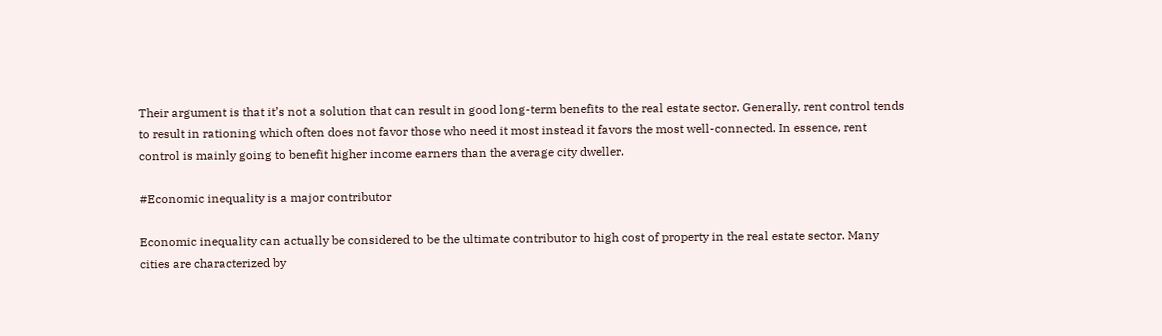Their argument is that it’s not a solution that can result in good long-term benefits to the real estate sector. Generally, rent control tends to result in rationing which often does not favor those who need it most instead it favors the most well-connected. In essence, rent control is mainly going to benefit higher income earners than the average city dweller.

#Economic inequality is a major contributor

Economic inequality can actually be considered to be the ultimate contributor to high cost of property in the real estate sector. Many cities are characterized by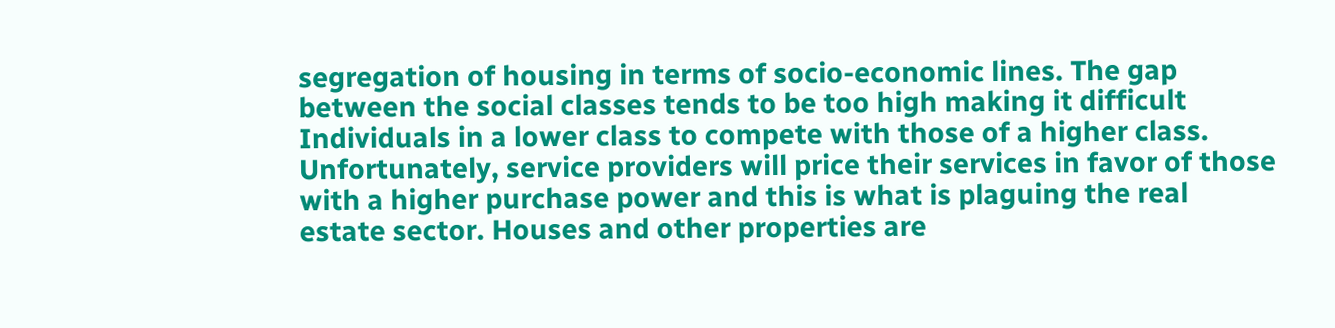segregation of housing in terms of socio-economic lines. The gap between the social classes tends to be too high making it difficult Individuals in a lower class to compete with those of a higher class. Unfortunately, service providers will price their services in favor of those with a higher purchase power and this is what is plaguing the real estate sector. Houses and other properties are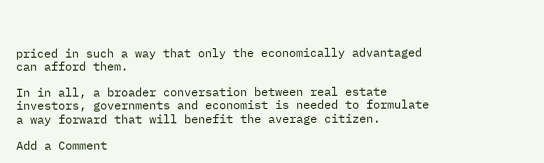priced in such a way that only the economically advantaged can afford them.

In in all, a broader conversation between real estate investors, governments and economist is needed to formulate a way forward that will benefit the average citizen.

Add a Comment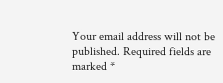Your email address will not be published. Required fields are marked *